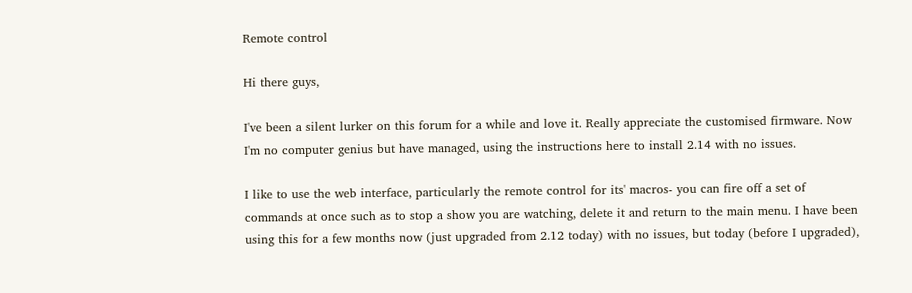Remote control

Hi there guys,

I've been a silent lurker on this forum for a while and love it. Really appreciate the customised firmware. Now I'm no computer genius but have managed, using the instructions here to install 2.14 with no issues.

I like to use the web interface, particularly the remote control for its' macros- you can fire off a set of commands at once such as to stop a show you are watching, delete it and return to the main menu. I have been using this for a few months now (just upgraded from 2.12 today) with no issues, but today (before I upgraded),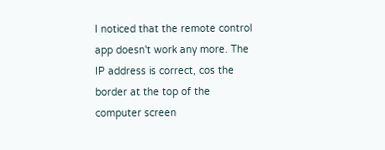I noticed that the remote control app doesn't work any more. The IP address is correct, cos the border at the top of the computer screen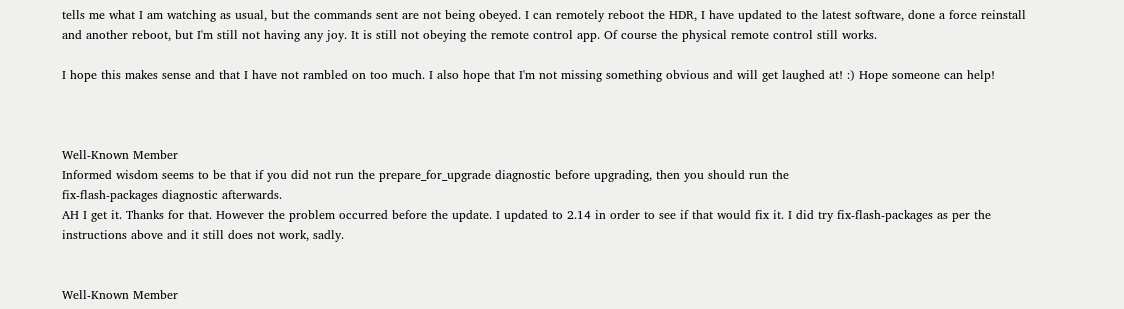tells me what I am watching as usual, but the commands sent are not being obeyed. I can remotely reboot the HDR, I have updated to the latest software, done a force reinstall and another reboot, but I'm still not having any joy. It is still not obeying the remote control app. Of course the physical remote control still works.

I hope this makes sense and that I have not rambled on too much. I also hope that I'm not missing something obvious and will get laughed at! :) Hope someone can help!



Well-Known Member
Informed wisdom seems to be that if you did not run the prepare_for_upgrade diagnostic before upgrading, then you should run the
fix-flash-packages diagnostic afterwards.
AH I get it. Thanks for that. However the problem occurred before the update. I updated to 2.14 in order to see if that would fix it. I did try fix-flash-packages as per the instructions above and it still does not work, sadly.


Well-Known Member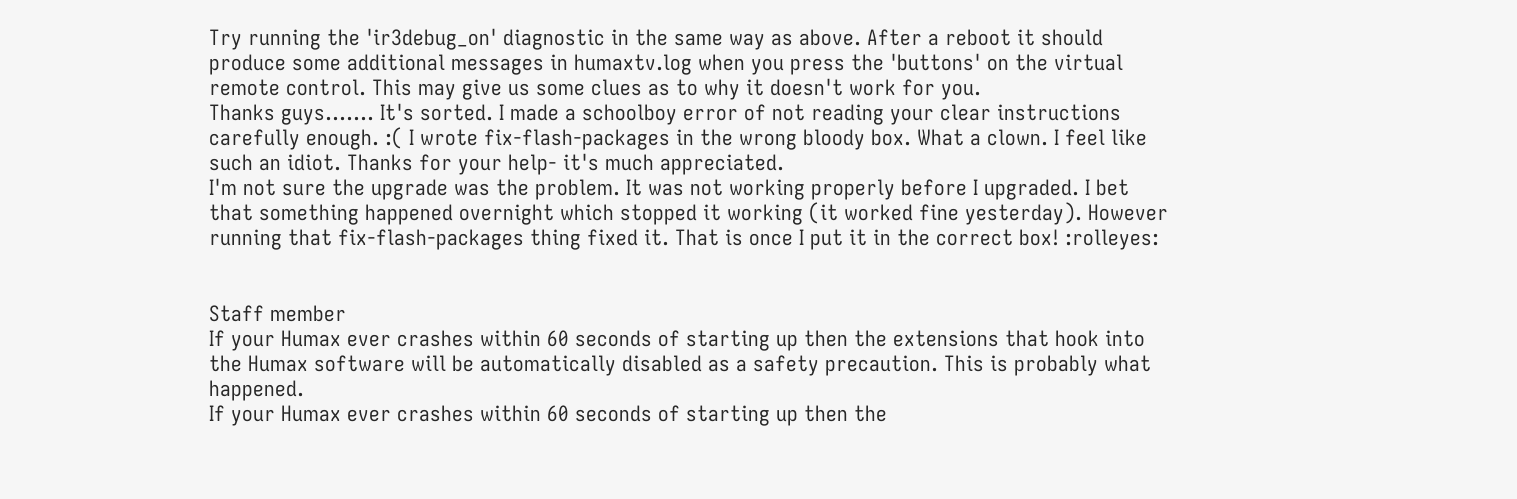Try running the 'ir3debug_on' diagnostic in the same way as above. After a reboot it should produce some additional messages in humaxtv.log when you press the 'buttons' on the virtual remote control. This may give us some clues as to why it doesn't work for you.
Thanks guys....... It's sorted. I made a schoolboy error of not reading your clear instructions carefully enough. :( I wrote fix-flash-packages in the wrong bloody box. What a clown. I feel like such an idiot. Thanks for your help- it's much appreciated.
I'm not sure the upgrade was the problem. It was not working properly before I upgraded. I bet that something happened overnight which stopped it working (it worked fine yesterday). However running that fix-flash-packages thing fixed it. That is once I put it in the correct box! :rolleyes:


Staff member
If your Humax ever crashes within 60 seconds of starting up then the extensions that hook into the Humax software will be automatically disabled as a safety precaution. This is probably what happened.
If your Humax ever crashes within 60 seconds of starting up then the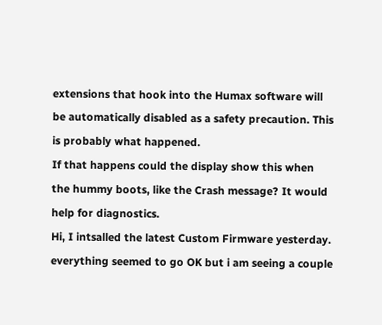extensions that hook into the Humax software will be automatically disabled as a safety precaution. This is probably what happened.
If that happens could the display show this when the hummy boots, like the Crash message? It would help for diagnostics.
Hi, I intsalled the latest Custom Firmware yesterday. everything seemed to go OK but i am seeing a couple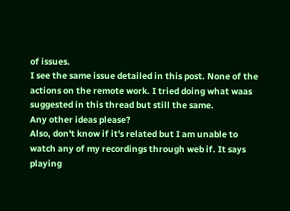of issues.
I see the same issue detailed in this post. None of the actions on the remote work. I tried doing what waas suggested in this thread but still the same.
Any other ideas please?
Also, don't know if it's related but I am unable to watch any of my recordings through web if. It says playing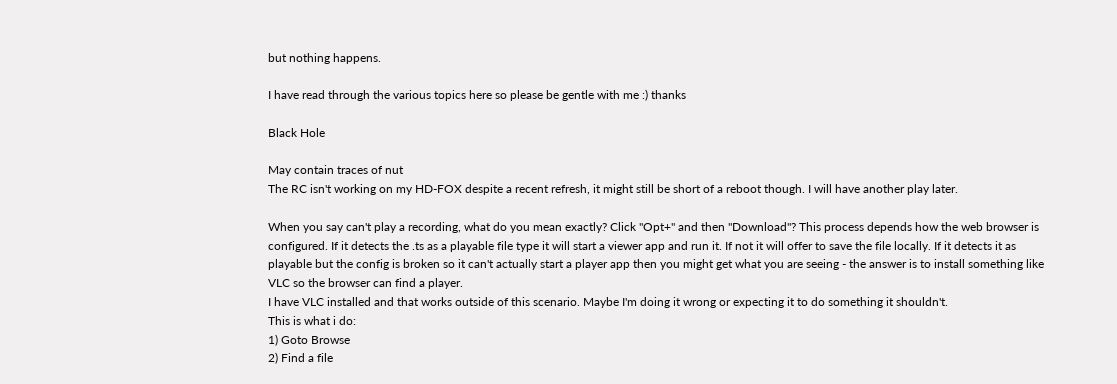but nothing happens.

I have read through the various topics here so please be gentle with me :) thanks

Black Hole

May contain traces of nut
The RC isn't working on my HD-FOX despite a recent refresh, it might still be short of a reboot though. I will have another play later.

When you say can't play a recording, what do you mean exactly? Click "Opt+" and then "Download"? This process depends how the web browser is configured. If it detects the .ts as a playable file type it will start a viewer app and run it. If not it will offer to save the file locally. If it detects it as playable but the config is broken so it can't actually start a player app then you might get what you are seeing - the answer is to install something like VLC so the browser can find a player.
I have VLC installed and that works outside of this scenario. Maybe I'm doing it wrong or expecting it to do something it shouldn't.
This is what i do:
1) Goto Browse
2) Find a file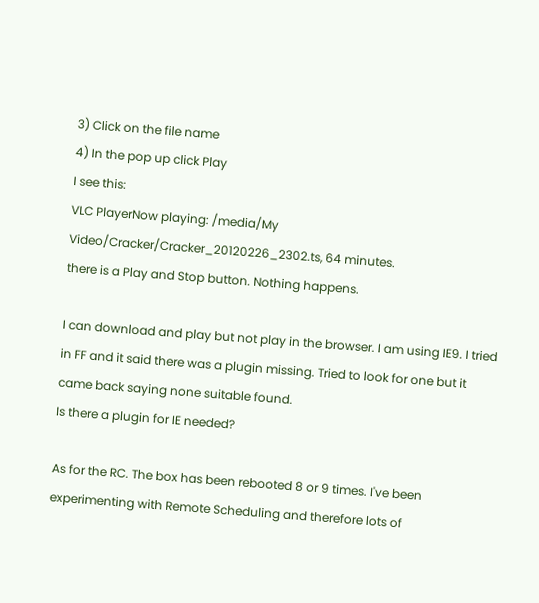3) Click on the file name
4) In the pop up click Play
I see this:
VLC PlayerNow playing: /media/My Video/Cracker/Cracker_20120226_2302.ts, 64 minutes.
there is a Play and Stop button. Nothing happens.

I can download and play but not play in the browser. I am using IE9. I tried in FF and it said there was a plugin missing. Tried to look for one but it came back saying none suitable found.
Is there a plugin for IE needed?

As for the RC. The box has been rebooted 8 or 9 times. I've been experimenting with Remote Scheduling and therefore lots of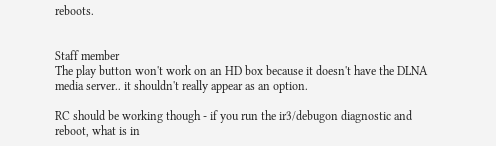reboots.


Staff member
The play button won't work on an HD box because it doesn't have the DLNA media server.. it shouldn't really appear as an option.

RC should be working though - if you run the ir3/debugon diagnostic and reboot, what is in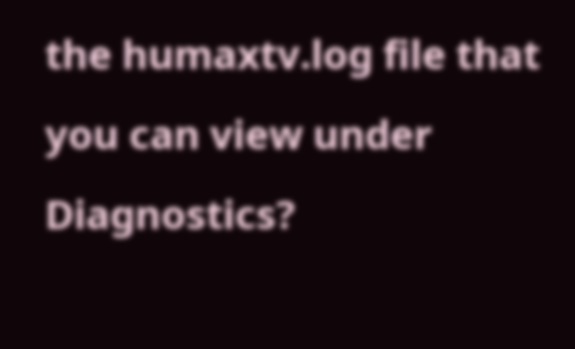the humaxtv.log file that you can view under Diagnostics?